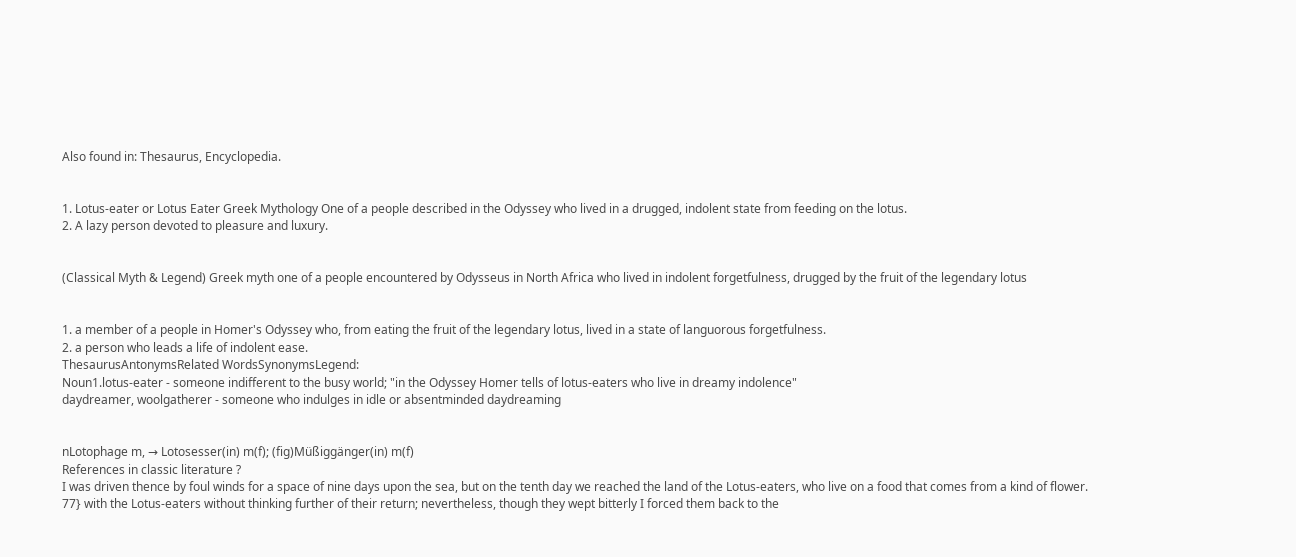Also found in: Thesaurus, Encyclopedia.


1. Lotus-eater or Lotus Eater Greek Mythology One of a people described in the Odyssey who lived in a drugged, indolent state from feeding on the lotus.
2. A lazy person devoted to pleasure and luxury.


(Classical Myth & Legend) Greek myth one of a people encountered by Odysseus in North Africa who lived in indolent forgetfulness, drugged by the fruit of the legendary lotus


1. a member of a people in Homer's Odyssey who, from eating the fruit of the legendary lotus, lived in a state of languorous forgetfulness.
2. a person who leads a life of indolent ease.
ThesaurusAntonymsRelated WordsSynonymsLegend:
Noun1.lotus-eater - someone indifferent to the busy world; "in the Odyssey Homer tells of lotus-eaters who live in dreamy indolence"
daydreamer, woolgatherer - someone who indulges in idle or absentminded daydreaming


nLotophage m, → Lotosesser(in) m(f); (fig)Müßiggänger(in) m(f)
References in classic literature ?
I was driven thence by foul winds for a space of nine days upon the sea, but on the tenth day we reached the land of the Lotus-eaters, who live on a food that comes from a kind of flower.
77} with the Lotus-eaters without thinking further of their return; nevertheless, though they wept bitterly I forced them back to the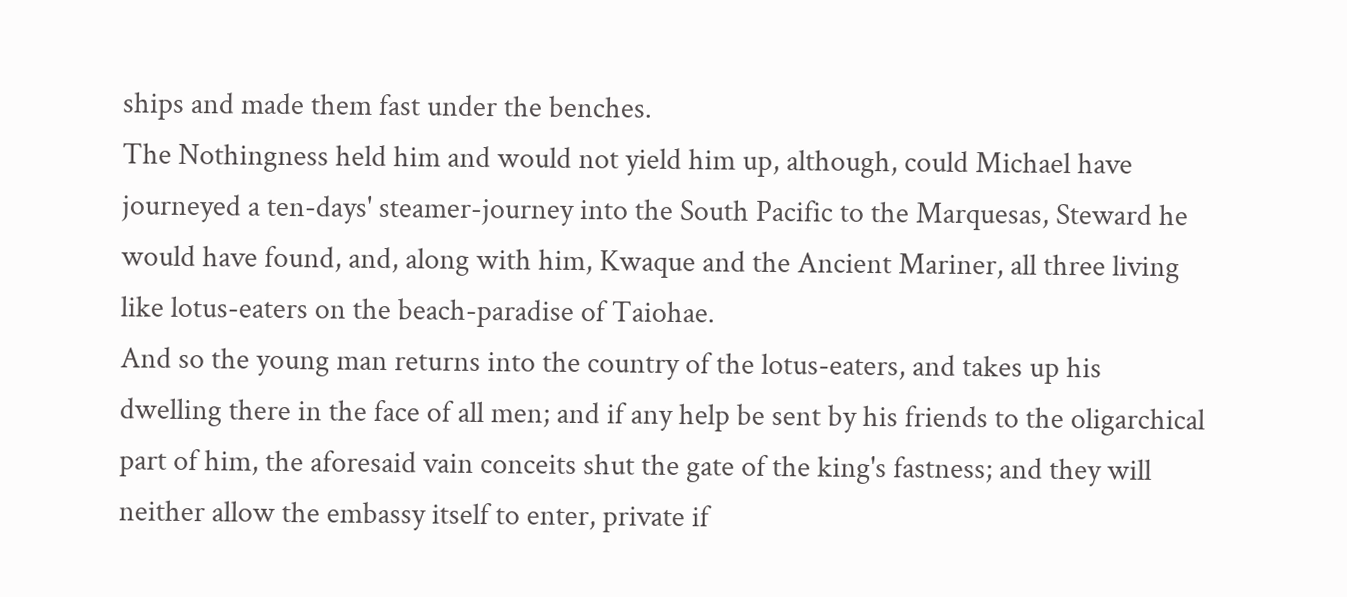ships and made them fast under the benches.
The Nothingness held him and would not yield him up, although, could Michael have journeyed a ten-days' steamer-journey into the South Pacific to the Marquesas, Steward he would have found, and, along with him, Kwaque and the Ancient Mariner, all three living like lotus-eaters on the beach-paradise of Taiohae.
And so the young man returns into the country of the lotus-eaters, and takes up his dwelling there in the face of all men; and if any help be sent by his friends to the oligarchical part of him, the aforesaid vain conceits shut the gate of the king's fastness; and they will neither allow the embassy itself to enter, private if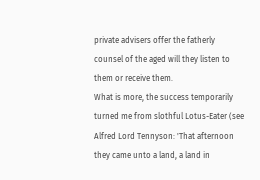private advisers offer the fatherly counsel of the aged will they listen to them or receive them.
What is more, the success temporarily turned me from slothful Lotus-Eater (see Alfred Lord Tennyson: 'That afternoon they came unto a land, a land in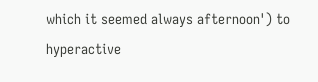which it seemed always afternoon') to hyperactive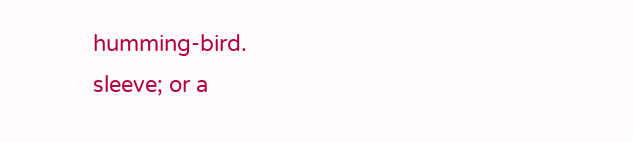humming-bird.
sleeve; or a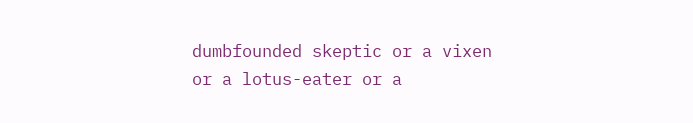dumbfounded skeptic or a vixen or a lotus-eater or a